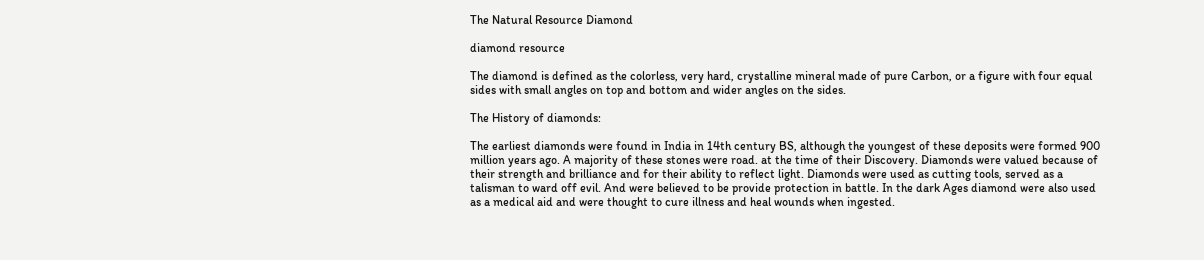The Natural Resource Diamond

diamond resource

The diamond is defined as the colorless, very hard, crystalline mineral made of pure Carbon, or a figure with four equal sides with small angles on top and bottom and wider angles on the sides.

The History of diamonds:

The earliest diamonds were found in India in 14th century BS, although the youngest of these deposits were formed 900 million years ago. A majority of these stones were road. at the time of their Discovery. Diamonds were valued because of their strength and brilliance and for their ability to reflect light. Diamonds were used as cutting tools, served as a talisman to ward off evil. And were believed to be provide protection in battle. In the dark Ages diamond were also used as a medical aid and were thought to cure illness and heal wounds when ingested.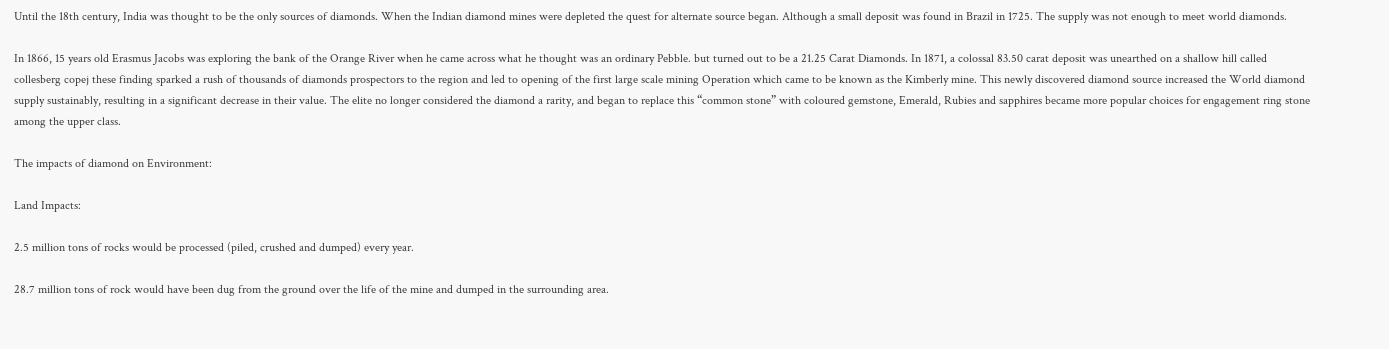Until the 18th century, India was thought to be the only sources of diamonds. When the Indian diamond mines were depleted the quest for alternate source began. Although a small deposit was found in Brazil in 1725. The supply was not enough to meet world diamonds.

In 1866, 15 years old Erasmus Jacobs was exploring the bank of the Orange River when he came across what he thought was an ordinary Pebble. but turned out to be a 21.25 Carat Diamonds. In 1871, a colossal 83.50 carat deposit was unearthed on a shallow hill called collesberg copej these finding sparked a rush of thousands of diamonds prospectors to the region and led to opening of the first large scale mining Operation which came to be known as the Kimberly mine. This newly discovered diamond source increased the World diamond supply sustainably, resulting in a significant decrease in their value. The elite no longer considered the diamond a rarity, and began to replace this “common stone” with coloured gemstone, Emerald, Rubies and sapphires became more popular choices for engagement ring stone among the upper class.

The impacts of diamond on Environment:

Land Impacts:

2.5 million tons of rocks would be processed (piled, crushed and dumped) every year.

28.7 million tons of rock would have been dug from the ground over the life of the mine and dumped in the surrounding area.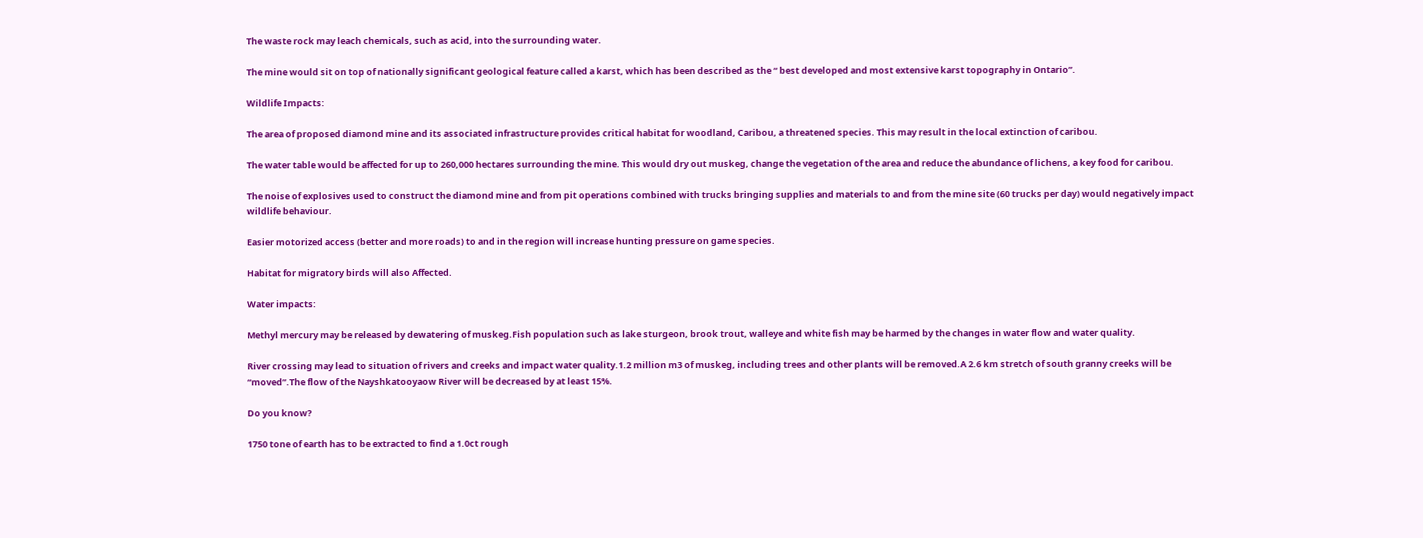The waste rock may leach chemicals, such as acid, into the surrounding water.

The mine would sit on top of nationally significant geological feature called a karst, which has been described as the “ best developed and most extensive karst topography in Ontario”.

Wildlife Impacts:

The area of proposed diamond mine and its associated infrastructure provides critical habitat for woodland, Caribou, a threatened species. This may result in the local extinction of caribou.

The water table would be affected for up to 260,000 hectares surrounding the mine. This would dry out muskeg, change the vegetation of the area and reduce the abundance of lichens, a key food for caribou.

The noise of explosives used to construct the diamond mine and from pit operations combined with trucks bringing supplies and materials to and from the mine site (60 trucks per day) would negatively impact wildlife behaviour.

Easier motorized access (better and more roads) to and in the region will increase hunting pressure on game species.

Habitat for migratory birds will also Affected.

Water impacts:

Methyl mercury may be released by dewatering of muskeg.Fish population such as lake sturgeon, brook trout, walleye and white fish may be harmed by the changes in water flow and water quality.

River crossing may lead to situation of rivers and creeks and impact water quality.1.2 million m3 of muskeg, including trees and other plants will be removed.A 2.6 km stretch of south granny creeks will be “moved”.The flow of the Nayshkatooyaow River will be decreased by at least 15%.

Do you know?

1750 tone of earth has to be extracted to find a 1.0ct rough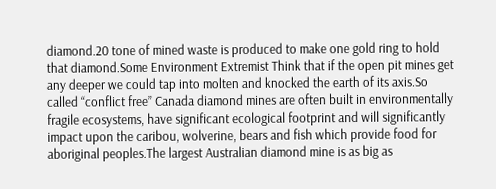diamond.20 tone of mined waste is produced to make one gold ring to hold that diamond.Some Environment Extremist Think that if the open pit mines get any deeper we could tap into molten and knocked the earth of its axis.So called “conflict free” Canada diamond mines are often built in environmentally fragile ecosystems, have significant ecological footprint and will significantly impact upon the caribou, wolverine, bears and fish which provide food for aboriginal peoples.The largest Australian diamond mine is as big as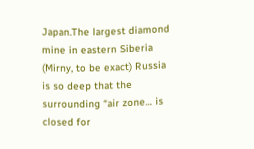Japan.The largest diamond mine in eastern Siberia (Mirny, to be exact) Russia is so deep that the surrounding “air zone… is closed for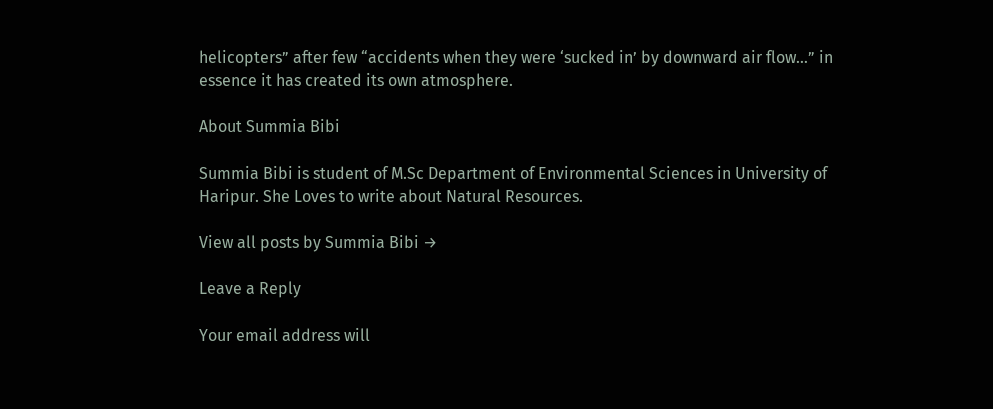helicopters” after few “accidents when they were ‘sucked in’ by downward air flow…” in essence it has created its own atmosphere.

About Summia Bibi

Summia Bibi is student of M.Sc Department of Environmental Sciences in University of Haripur. She Loves to write about Natural Resources.

View all posts by Summia Bibi →

Leave a Reply

Your email address will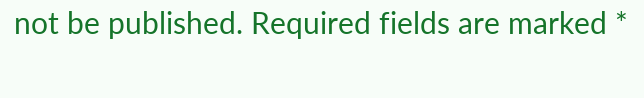not be published. Required fields are marked *